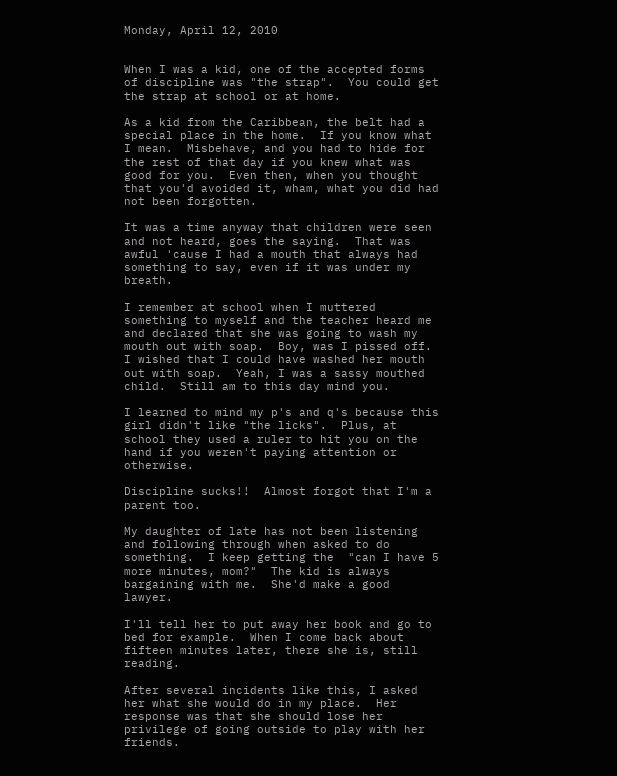Monday, April 12, 2010


When I was a kid, one of the accepted forms of discipline was "the strap".  You could get the strap at school or at home.

As a kid from the Caribbean, the belt had a special place in the home.  If you know what I mean.  Misbehave, and you had to hide for the rest of that day if you knew what was good for you.  Even then, when you thought that you'd avoided it, wham, what you did had not been forgotten.

It was a time anyway that children were seen and not heard, goes the saying.  That was awful 'cause I had a mouth that always had something to say, even if it was under my breath.

I remember at school when I muttered something to myself and the teacher heard me and declared that she was going to wash my mouth out with soap.  Boy, was I pissed off.  I wished that I could have washed her mouth out with soap.  Yeah, I was a sassy mouthed child.  Still am to this day mind you.

I learned to mind my p's and q's because this girl didn't like "the licks".  Plus, at school they used a ruler to hit you on the hand if you weren't paying attention or otherwise.

Discipline sucks!!  Almost forgot that I'm a parent too.

My daughter of late has not been listening and following through when asked to do something.  I keep getting the  "can I have 5 more minutes, mom?"  The kid is always bargaining with me.  She'd make a good lawyer.

I'll tell her to put away her book and go to bed for example.  When I come back about fifteen minutes later, there she is, still reading.

After several incidents like this, I asked her what she would do in my place.  Her response was that she should lose her privilege of going outside to play with her friends.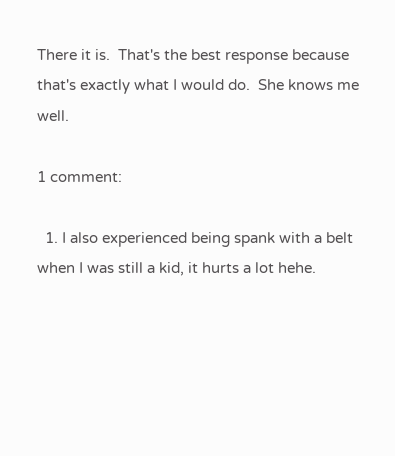There it is.  That's the best response because that's exactly what I would do.  She knows me well.

1 comment:

  1. I also experienced being spank with a belt when I was still a kid, it hurts a lot hehe.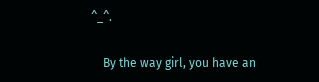^_^.

    By the way girl, you have an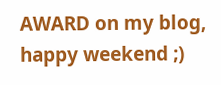AWARD on my blog, happy weekend ;)